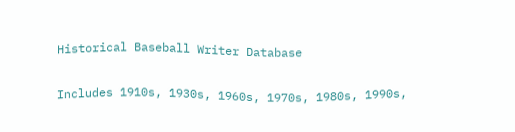Historical Baseball Writer Database

Includes 1910s, 1930s, 1960s, 1970s, 1980s, 1990s,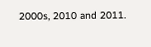2000s, 2010 and 2011.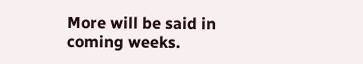More will be said in coming weeks.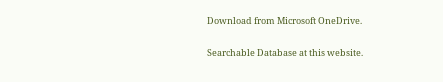Download from Microsoft OneDrive.

Searchable Database at this website.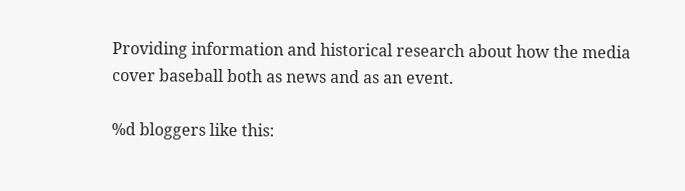Providing information and historical research about how the media cover baseball both as news and as an event.

%d bloggers like this: